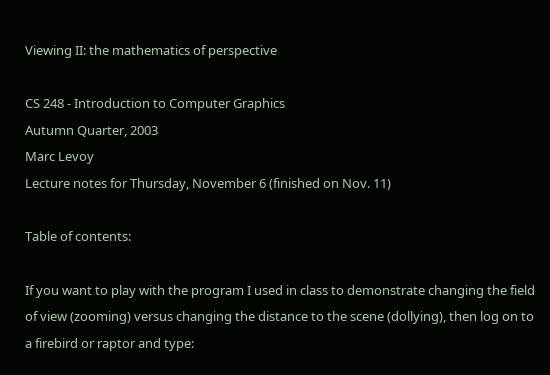Viewing II: the mathematics of perspective

CS 248 - Introduction to Computer Graphics
Autumn Quarter, 2003
Marc Levoy
Lecture notes for Thursday, November 6 (finished on Nov. 11)

Table of contents:

If you want to play with the program I used in class to demonstrate changing the field of view (zooming) versus changing the distance to the scene (dollying), then log on to a firebird or raptor and type: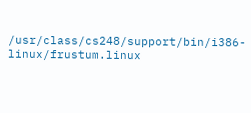/usr/class/cs248/support/bin/i386-linux/frustum.linux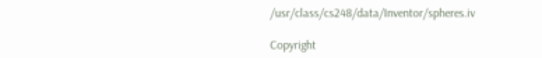/usr/class/cs248/data/Inventor/spheres.iv

Copyright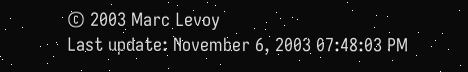© 2003 Marc Levoy
Last update: November 6, 2003 07:48:03 PM